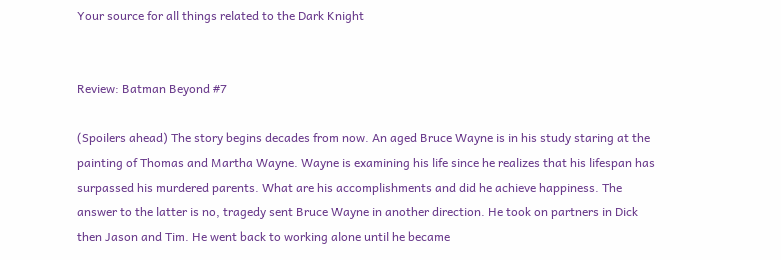Your source for all things related to the Dark Knight


Review: Batman Beyond #7

(Spoilers ahead) The story begins decades from now. An aged Bruce Wayne is in his study staring at the painting of Thomas and Martha Wayne. Wayne is examining his life since he realizes that his lifespan has surpassed his murdered parents. What are his accomplishments and did he achieve happiness. The answer to the latter is no, tragedy sent Bruce Wayne in another direction. He took on partners in Dick then Jason and Tim. He went back to working alone until he became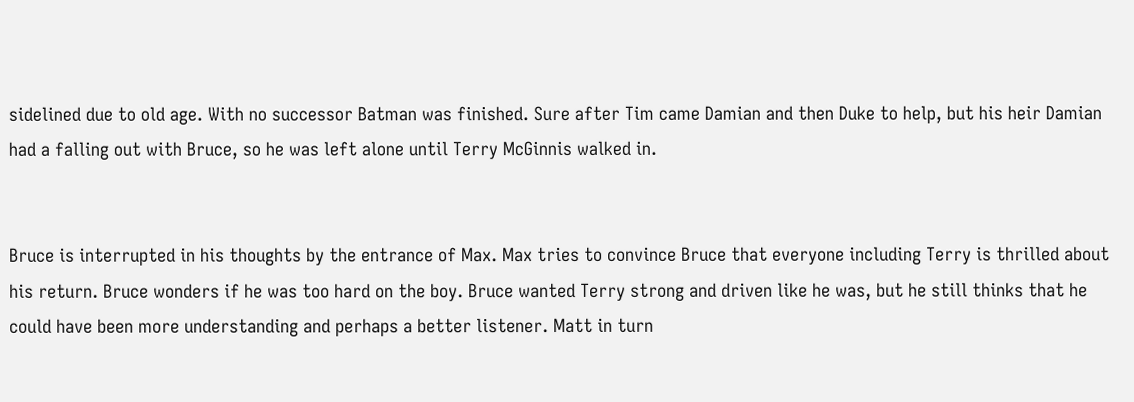sidelined due to old age. With no successor Batman was finished. Sure after Tim came Damian and then Duke to help, but his heir Damian had a falling out with Bruce, so he was left alone until Terry McGinnis walked in.


Bruce is interrupted in his thoughts by the entrance of Max. Max tries to convince Bruce that everyone including Terry is thrilled about his return. Bruce wonders if he was too hard on the boy. Bruce wanted Terry strong and driven like he was, but he still thinks that he could have been more understanding and perhaps a better listener. Matt in turn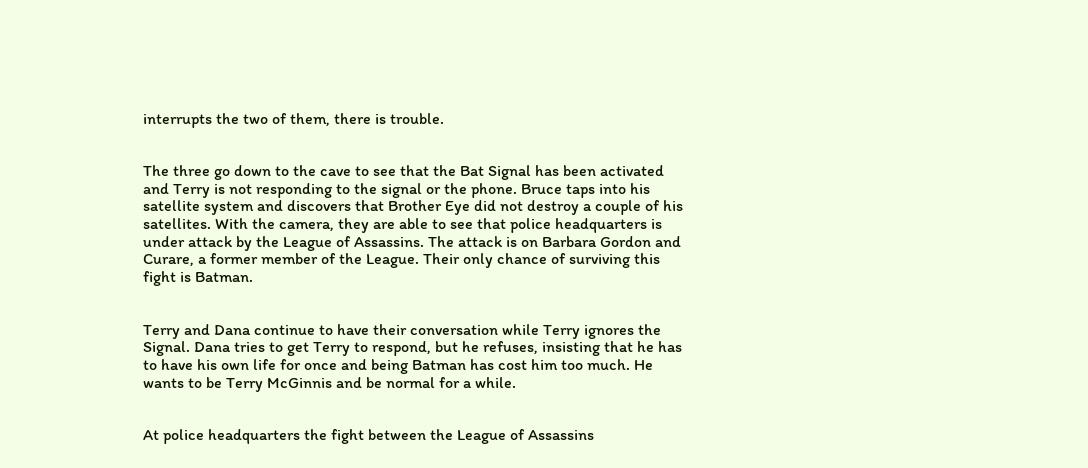interrupts the two of them, there is trouble.


The three go down to the cave to see that the Bat Signal has been activated and Terry is not responding to the signal or the phone. Bruce taps into his satellite system and discovers that Brother Eye did not destroy a couple of his satellites. With the camera, they are able to see that police headquarters is under attack by the League of Assassins. The attack is on Barbara Gordon and Curare, a former member of the League. Their only chance of surviving this fight is Batman.


Terry and Dana continue to have their conversation while Terry ignores the Signal. Dana tries to get Terry to respond, but he refuses, insisting that he has to have his own life for once and being Batman has cost him too much. He wants to be Terry McGinnis and be normal for a while.


At police headquarters the fight between the League of Assassins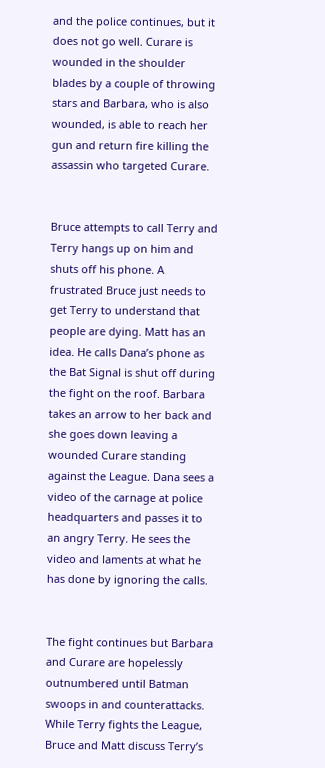and the police continues, but it does not go well. Curare is wounded in the shoulder blades by a couple of throwing stars and Barbara, who is also wounded, is able to reach her gun and return fire killing the assassin who targeted Curare.


Bruce attempts to call Terry and Terry hangs up on him and shuts off his phone. A frustrated Bruce just needs to get Terry to understand that people are dying. Matt has an idea. He calls Dana’s phone as the Bat Signal is shut off during the fight on the roof. Barbara takes an arrow to her back and she goes down leaving a wounded Curare standing against the League. Dana sees a video of the carnage at police headquarters and passes it to an angry Terry. He sees the video and laments at what he has done by ignoring the calls.


The fight continues but Barbara and Curare are hopelessly outnumbered until Batman swoops in and counterattacks. While Terry fights the League, Bruce and Matt discuss Terry’s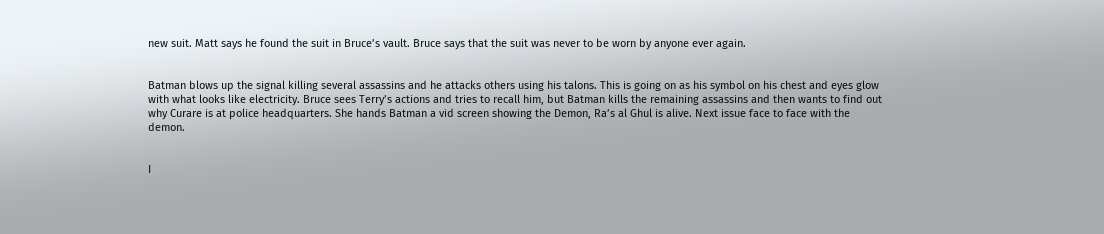new suit. Matt says he found the suit in Bruce’s vault. Bruce says that the suit was never to be worn by anyone ever again.


Batman blows up the signal killing several assassins and he attacks others using his talons. This is going on as his symbol on his chest and eyes glow with what looks like electricity. Bruce sees Terry’s actions and tries to recall him, but Batman kills the remaining assassins and then wants to find out why Curare is at police headquarters. She hands Batman a vid screen showing the Demon, Ra’s al Ghul is alive. Next issue face to face with the demon.


I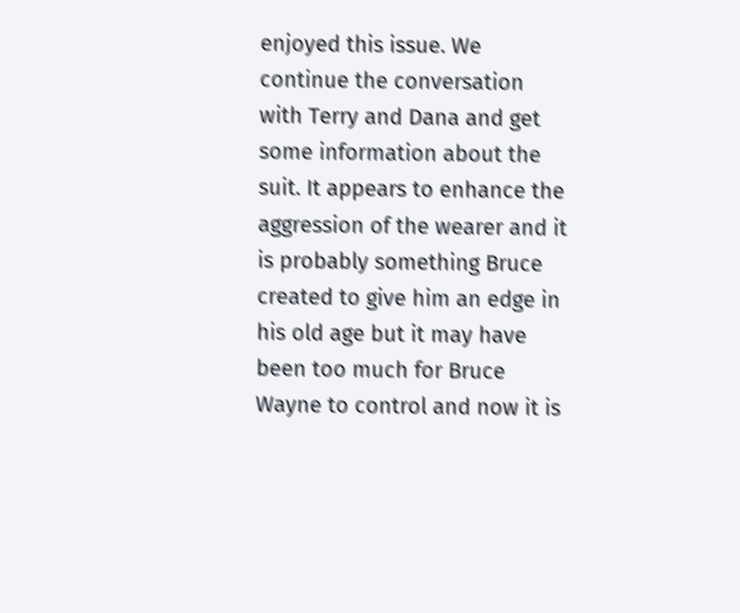enjoyed this issue. We continue the conversation with Terry and Dana and get some information about the suit. It appears to enhance the aggression of the wearer and it is probably something Bruce created to give him an edge in his old age but it may have been too much for Bruce Wayne to control and now it is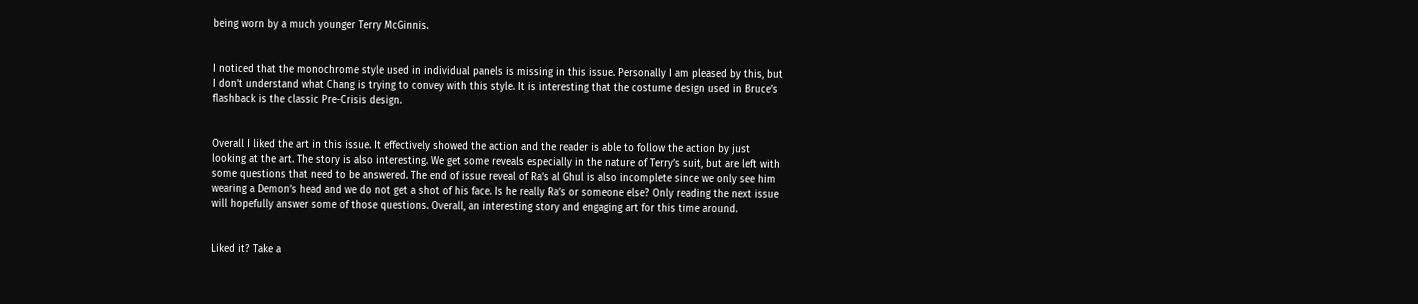being worn by a much younger Terry McGinnis.


I noticed that the monochrome style used in individual panels is missing in this issue. Personally I am pleased by this, but I don’t understand what Chang is trying to convey with this style. It is interesting that the costume design used in Bruce’s flashback is the classic Pre-Crisis design.


Overall I liked the art in this issue. It effectively showed the action and the reader is able to follow the action by just looking at the art. The story is also interesting. We get some reveals especially in the nature of Terry’s suit, but are left with some questions that need to be answered. The end of issue reveal of Ra’s al Ghul is also incomplete since we only see him wearing a Demon’s head and we do not get a shot of his face. Is he really Ra’s or someone else? Only reading the next issue will hopefully answer some of those questions. Overall, an interesting story and engaging art for this time around.


Liked it? Take a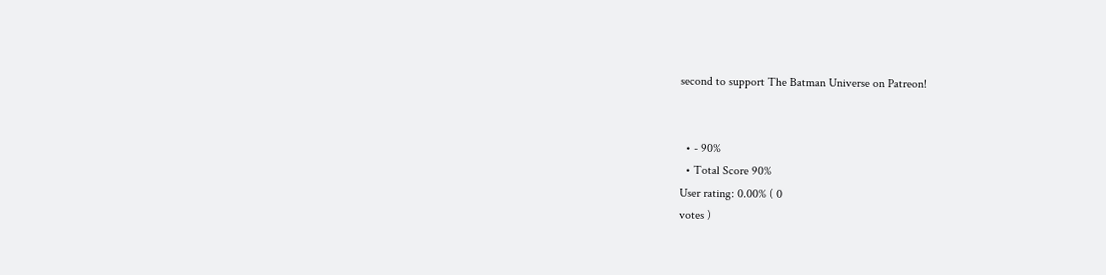second to support The Batman Universe on Patreon!


  • - 90%
  • Total Score 90%
User rating: 0.00% ( 0
votes )